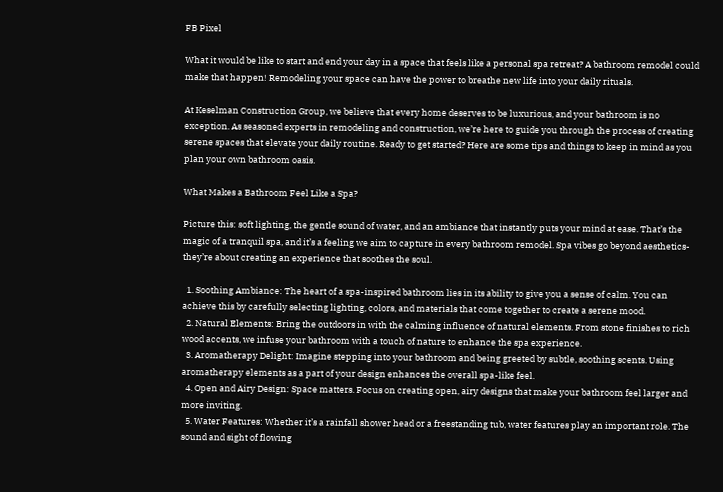FB Pixel

What it would be like to start and end your day in a space that feels like a personal spa retreat? A bathroom remodel could make that happen! Remodeling your space can have the power to breathe new life into your daily rituals.

At Keselman Construction Group, we believe that every home deserves to be luxurious, and your bathroom is no exception. As seasoned experts in remodeling and construction, we’re here to guide you through the process of creating serene spaces that elevate your daily routine. Ready to get started? Here are some tips and things to keep in mind as you plan your own bathroom oasis.

What Makes a Bathroom Feel Like a Spa?

Picture this: soft lighting, the gentle sound of water, and an ambiance that instantly puts your mind at ease. That’s the magic of a tranquil spa, and it’s a feeling we aim to capture in every bathroom remodel. Spa vibes go beyond aesthetics- they’re about creating an experience that soothes the soul.

  1. Soothing Ambiance: The heart of a spa-inspired bathroom lies in its ability to give you a sense of calm. You can achieve this by carefully selecting lighting, colors, and materials that come together to create a serene mood.
  2. Natural Elements: Bring the outdoors in with the calming influence of natural elements. From stone finishes to rich wood accents, we infuse your bathroom with a touch of nature to enhance the spa experience.
  3. Aromatherapy Delight: Imagine stepping into your bathroom and being greeted by subtle, soothing scents. Using aromatherapy elements as a part of your design enhances the overall spa-like feel.
  4. Open and Airy Design: Space matters. Focus on creating open, airy designs that make your bathroom feel larger and more inviting.
  5. Water Features: Whether it’s a rainfall shower head or a freestanding tub, water features play an important role. The sound and sight of flowing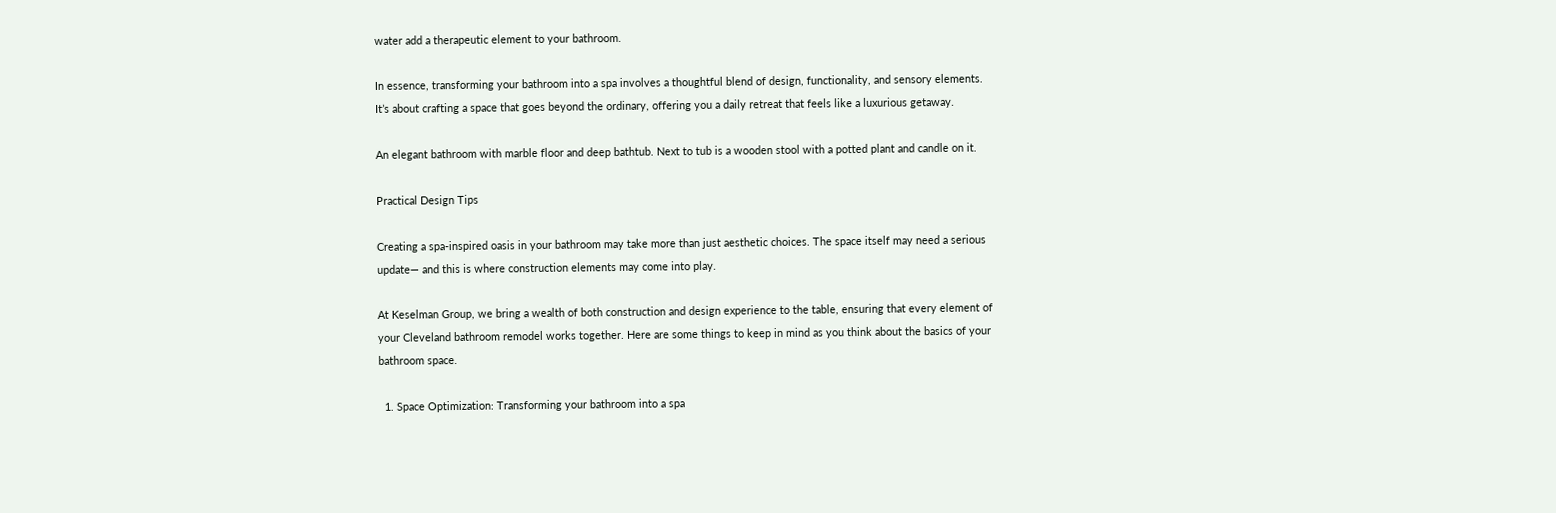water add a therapeutic element to your bathroom.

In essence, transforming your bathroom into a spa involves a thoughtful blend of design, functionality, and sensory elements. It’s about crafting a space that goes beyond the ordinary, offering you a daily retreat that feels like a luxurious getaway.

An elegant bathroom with marble floor and deep bathtub. Next to tub is a wooden stool with a potted plant and candle on it.

Practical Design Tips

Creating a spa-inspired oasis in your bathroom may take more than just aesthetic choices. The space itself may need a serious update— and this is where construction elements may come into play.

At Keselman Group, we bring a wealth of both construction and design experience to the table, ensuring that every element of your Cleveland bathroom remodel works together. Here are some things to keep in mind as you think about the basics of your bathroom space.

  1. Space Optimization: Transforming your bathroom into a spa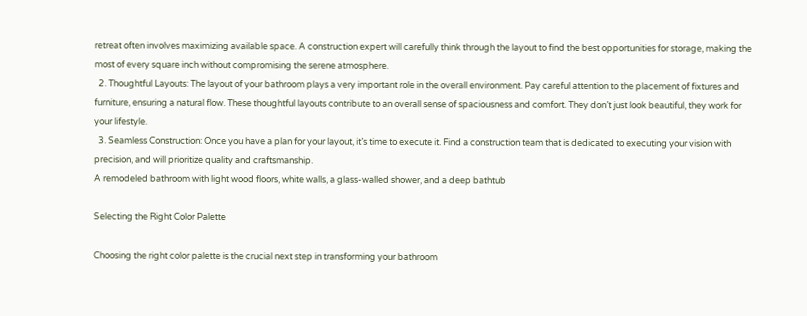retreat often involves maximizing available space. A construction expert will carefully think through the layout to find the best opportunities for storage, making the most of every square inch without compromising the serene atmosphere.
  2. Thoughtful Layouts: The layout of your bathroom plays a very important role in the overall environment. Pay careful attention to the placement of fixtures and furniture, ensuring a natural flow. These thoughtful layouts contribute to an overall sense of spaciousness and comfort. They don’t just look beautiful, they work for your lifestyle.
  3. Seamless Construction: Once you have a plan for your layout, it’s time to execute it. Find a construction team that is dedicated to executing your vision with precision, and will prioritize quality and craftsmanship.
A remodeled bathroom with light wood floors, white walls, a glass-walled shower, and a deep bathtub

Selecting the Right Color Palette

Choosing the right color palette is the crucial next step in transforming your bathroom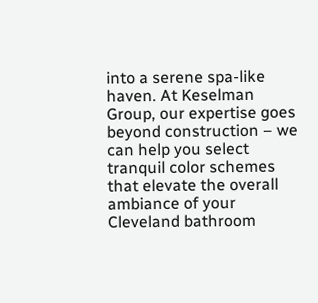into a serene spa-like haven. At Keselman Group, our expertise goes beyond construction – we can help you select tranquil color schemes that elevate the overall ambiance of your Cleveland bathroom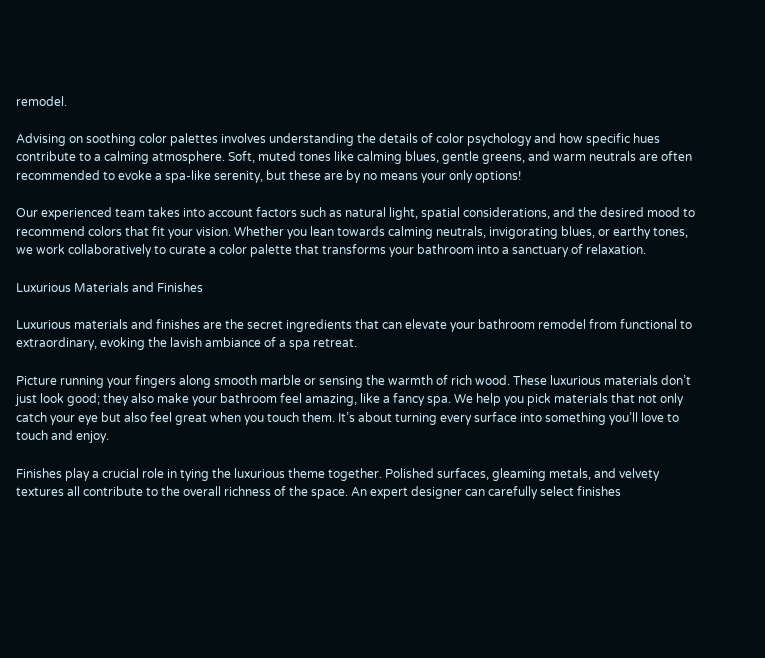remodel.

Advising on soothing color palettes involves understanding the details of color psychology and how specific hues contribute to a calming atmosphere. Soft, muted tones like calming blues, gentle greens, and warm neutrals are often recommended to evoke a spa-like serenity, but these are by no means your only options!

Our experienced team takes into account factors such as natural light, spatial considerations, and the desired mood to recommend colors that fit your vision. Whether you lean towards calming neutrals, invigorating blues, or earthy tones, we work collaboratively to curate a color palette that transforms your bathroom into a sanctuary of relaxation.

Luxurious Materials and Finishes

Luxurious materials and finishes are the secret ingredients that can elevate your bathroom remodel from functional to extraordinary, evoking the lavish ambiance of a spa retreat.

Picture running your fingers along smooth marble or sensing the warmth of rich wood. These luxurious materials don’t just look good; they also make your bathroom feel amazing, like a fancy spa. We help you pick materials that not only catch your eye but also feel great when you touch them. It’s about turning every surface into something you’ll love to touch and enjoy.

Finishes play a crucial role in tying the luxurious theme together. Polished surfaces, gleaming metals, and velvety textures all contribute to the overall richness of the space. An expert designer can carefully select finishes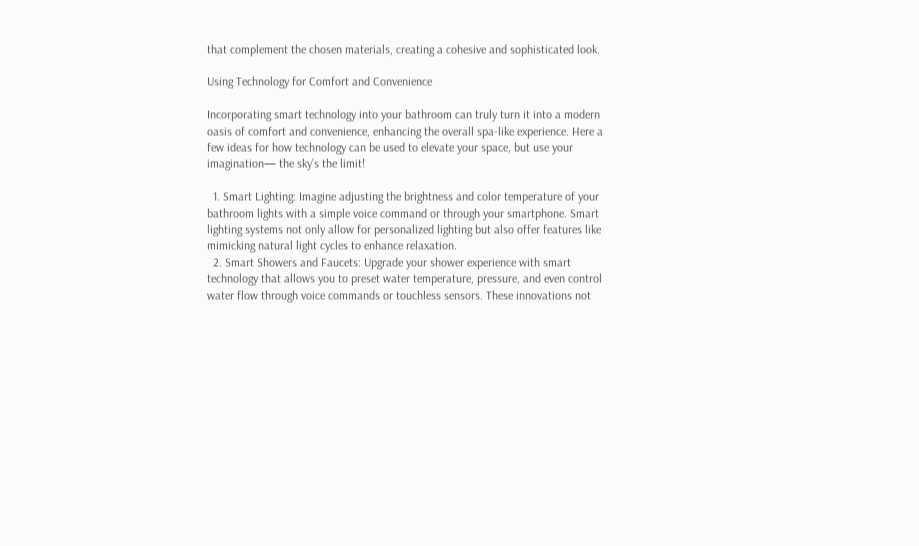that complement the chosen materials, creating a cohesive and sophisticated look.

Using Technology for Comfort and Convenience

Incorporating smart technology into your bathroom can truly turn it into a modern oasis of comfort and convenience, enhancing the overall spa-like experience. Here a few ideas for how technology can be used to elevate your space, but use your imagination— the sky’s the limit!

  1. Smart Lighting: Imagine adjusting the brightness and color temperature of your bathroom lights with a simple voice command or through your smartphone. Smart lighting systems not only allow for personalized lighting but also offer features like mimicking natural light cycles to enhance relaxation.
  2. Smart Showers and Faucets: Upgrade your shower experience with smart technology that allows you to preset water temperature, pressure, and even control water flow through voice commands or touchless sensors. These innovations not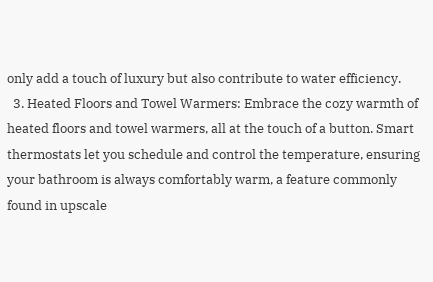only add a touch of luxury but also contribute to water efficiency.
  3. Heated Floors and Towel Warmers: Embrace the cozy warmth of heated floors and towel warmers, all at the touch of a button. Smart thermostats let you schedule and control the temperature, ensuring your bathroom is always comfortably warm, a feature commonly found in upscale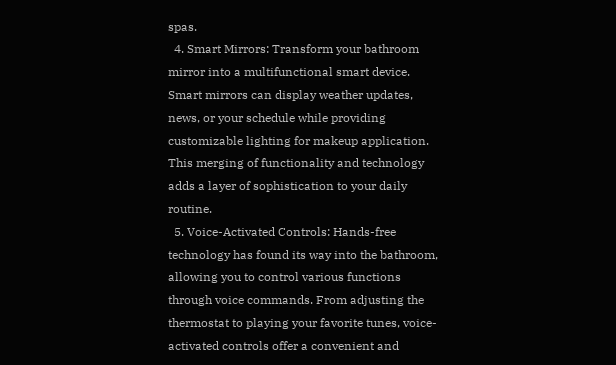spas.
  4. Smart Mirrors: Transform your bathroom mirror into a multifunctional smart device. Smart mirrors can display weather updates, news, or your schedule while providing customizable lighting for makeup application. This merging of functionality and technology adds a layer of sophistication to your daily routine.
  5. Voice-Activated Controls: Hands-free technology has found its way into the bathroom, allowing you to control various functions through voice commands. From adjusting the thermostat to playing your favorite tunes, voice-activated controls offer a convenient and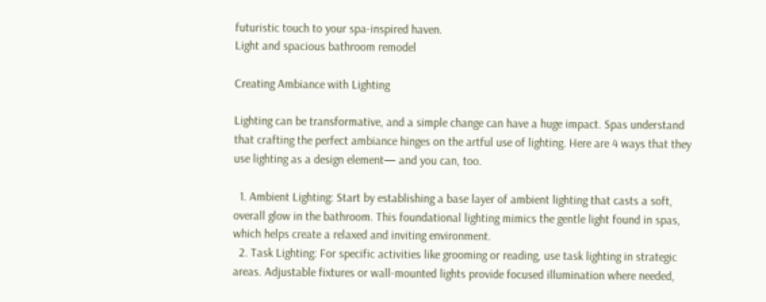futuristic touch to your spa-inspired haven.
Light and spacious bathroom remodel

Creating Ambiance with Lighting

Lighting can be transformative, and a simple change can have a huge impact. Spas understand that crafting the perfect ambiance hinges on the artful use of lighting. Here are 4 ways that they use lighting as a design element— and you can, too.

  1. Ambient Lighting: Start by establishing a base layer of ambient lighting that casts a soft, overall glow in the bathroom. This foundational lighting mimics the gentle light found in spas, which helps create a relaxed and inviting environment.
  2. Task Lighting: For specific activities like grooming or reading, use task lighting in strategic areas. Adjustable fixtures or wall-mounted lights provide focused illumination where needed,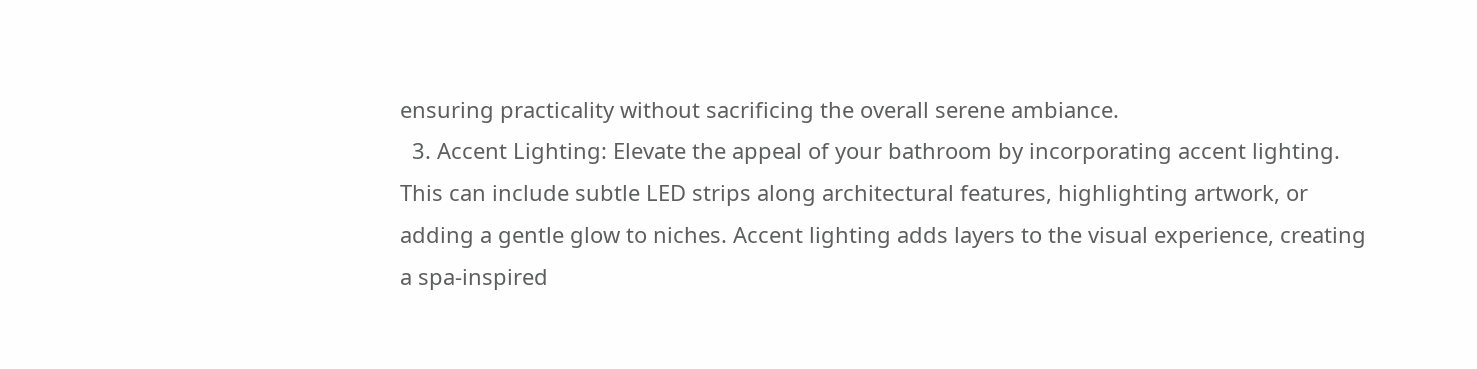ensuring practicality without sacrificing the overall serene ambiance.
  3. Accent Lighting: Elevate the appeal of your bathroom by incorporating accent lighting. This can include subtle LED strips along architectural features, highlighting artwork, or adding a gentle glow to niches. Accent lighting adds layers to the visual experience, creating a spa-inspired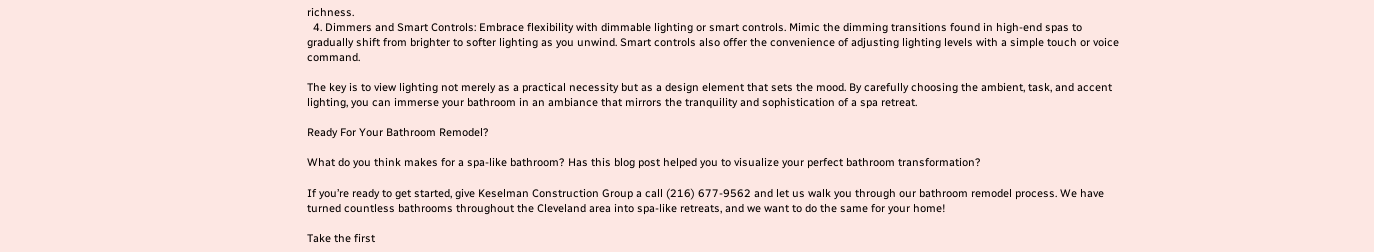richness.
  4. Dimmers and Smart Controls: Embrace flexibility with dimmable lighting or smart controls. Mimic the dimming transitions found in high-end spas to gradually shift from brighter to softer lighting as you unwind. Smart controls also offer the convenience of adjusting lighting levels with a simple touch or voice command.

The key is to view lighting not merely as a practical necessity but as a design element that sets the mood. By carefully choosing the ambient, task, and accent lighting, you can immerse your bathroom in an ambiance that mirrors the tranquility and sophistication of a spa retreat.

Ready For Your Bathroom Remodel?

What do you think makes for a spa-like bathroom? Has this blog post helped you to visualize your perfect bathroom transformation?

If you’re ready to get started, give Keselman Construction Group a call (216) 677-9562 and let us walk you through our bathroom remodel process. We have turned countless bathrooms throughout the Cleveland area into spa-like retreats, and we want to do the same for your home!

Take the first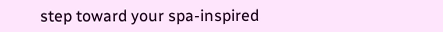step toward your spa-inspired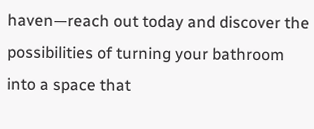haven—reach out today and discover the possibilities of turning your bathroom into a space that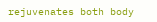rejuvenates both body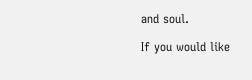and soul.

If you would like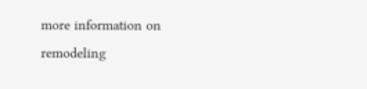more information on remodeling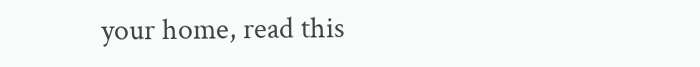your home, read this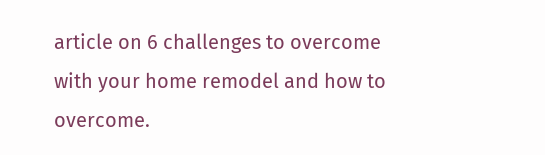article on 6 challenges to overcome with your home remodel and how to overcome.